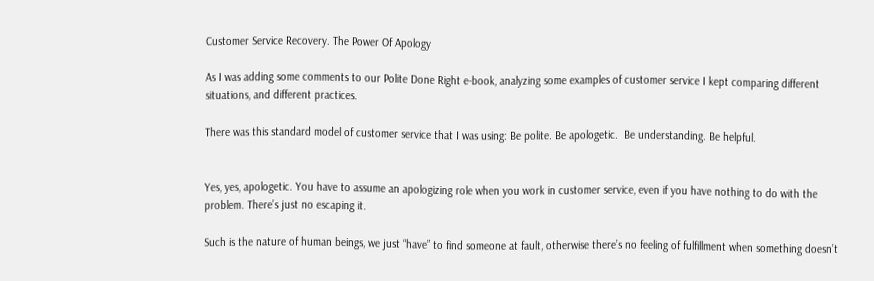Customer Service Recovery. The Power Of Apology

As I was adding some comments to our Polite Done Right e-book, analyzing some examples of customer service I kept comparing different situations, and different practices.

There was this standard model of customer service that I was using: Be polite. Be apologetic.  Be understanding. Be helpful.


Yes, yes, apologetic. You have to assume an apologizing role when you work in customer service, even if you have nothing to do with the problem. There’s just no escaping it.

Such is the nature of human beings, we just “have” to find someone at fault, otherwise there’s no feeling of fulfillment when something doesn’t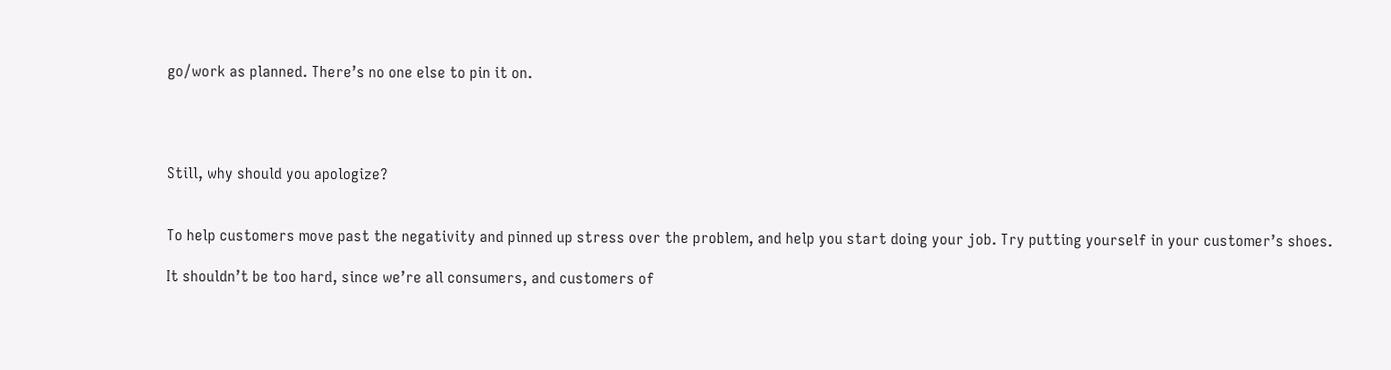go/work as planned. There’s no one else to pin it on.




Still, why should you apologize?


To help customers move past the negativity and pinned up stress over the problem, and help you start doing your job. Try putting yourself in your customer’s shoes.

It shouldn’t be too hard, since we’re all consumers, and customers of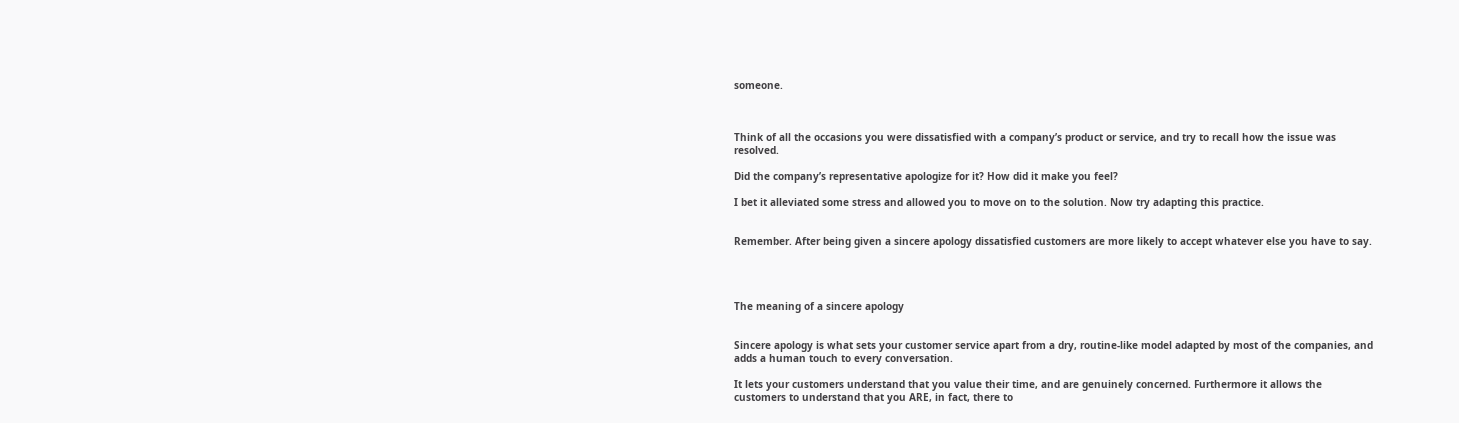someone.



Think of all the occasions you were dissatisfied with a company’s product or service, and try to recall how the issue was resolved.

Did the company’s representative apologize for it? How did it make you feel?

I bet it alleviated some stress and allowed you to move on to the solution. Now try adapting this practice.


Remember. After being given a sincere apology dissatisfied customers are more likely to accept whatever else you have to say.




The meaning of a sincere apology


Sincere apology is what sets your customer service apart from a dry, routine-like model adapted by most of the companies, and adds a human touch to every conversation.

It lets your customers understand that you value their time, and are genuinely concerned. Furthermore it allows the customers to understand that you ARE, in fact, there to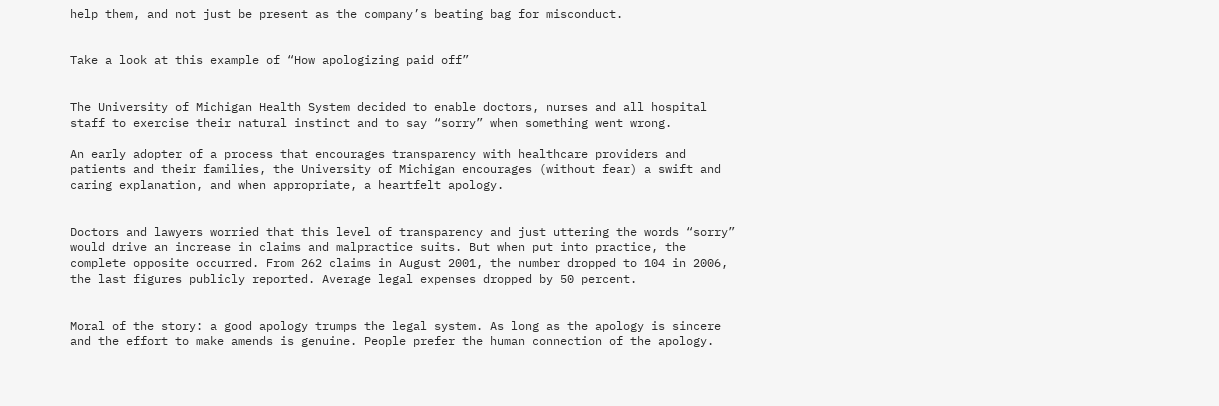help them, and not just be present as the company’s beating bag for misconduct.


Take a look at this example of “How apologizing paid off”


The University of Michigan Health System decided to enable doctors, nurses and all hospital staff to exercise their natural instinct and to say “sorry” when something went wrong.

An early adopter of a process that encourages transparency with healthcare providers and patients and their families, the University of Michigan encourages (without fear) a swift and caring explanation, and when appropriate, a heartfelt apology.


Doctors and lawyers worried that this level of transparency and just uttering the words “sorry” would drive an increase in claims and malpractice suits. But when put into practice, the complete opposite occurred. From 262 claims in August 2001, the number dropped to 104 in 2006, the last figures publicly reported. Average legal expenses dropped by 50 percent.


Moral of the story: a good apology trumps the legal system. As long as the apology is sincere and the effort to make amends is genuine. People prefer the human connection of the apology.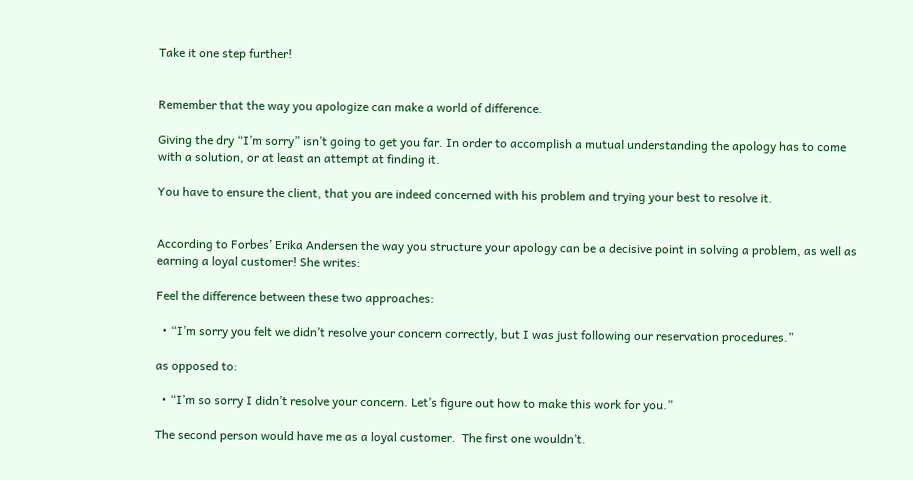Take it one step further!


Remember that the way you apologize can make a world of difference.

Giving the dry “I’m sorry” isn’t going to get you far. In order to accomplish a mutual understanding the apology has to come with a solution, or at least an attempt at finding it.

You have to ensure the client, that you are indeed concerned with his problem and trying your best to resolve it.


According to Forbes’ Erika Andersen the way you structure your apology can be a decisive point in solving a problem, as well as earning a loyal customer! She writes:

Feel the difference between these two approaches:

  • “I’m sorry you felt we didn’t resolve your concern correctly, but I was just following our reservation procedures.”

as opposed to:

  • “I’m so sorry I didn’t resolve your concern. Let’s figure out how to make this work for you.”

The second person would have me as a loyal customer.  The first one wouldn’t.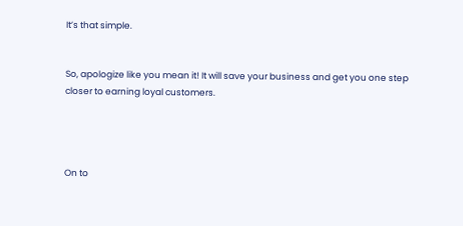It’s that simple.


So, apologize like you mean it! It will save your business and get you one step closer to earning loyal customers.




On to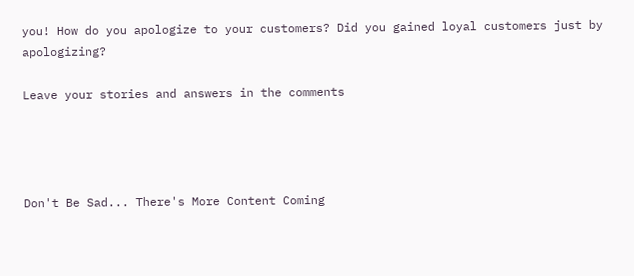you! How do you apologize to your customers? Did you gained loyal customers just by apologizing?

Leave your stories and answers in the comments




Don't Be Sad... There's More Content Coming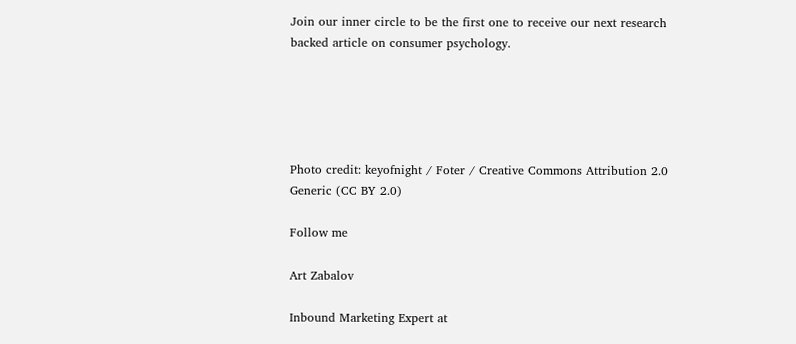Join our inner circle to be the first one to receive our next research backed article on consumer psychology.





Photo credit: keyofnight / Foter / Creative Commons Attribution 2.0 Generic (CC BY 2.0)

Follow me

Art Zabalov

Inbound Marketing Expert at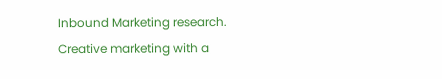Inbound Marketing research. Creative marketing with a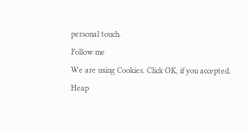personal touch.
Follow me
We are using Cookies. Click OK, if you accepted.
Heap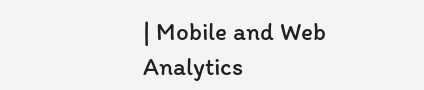| Mobile and Web Analytics